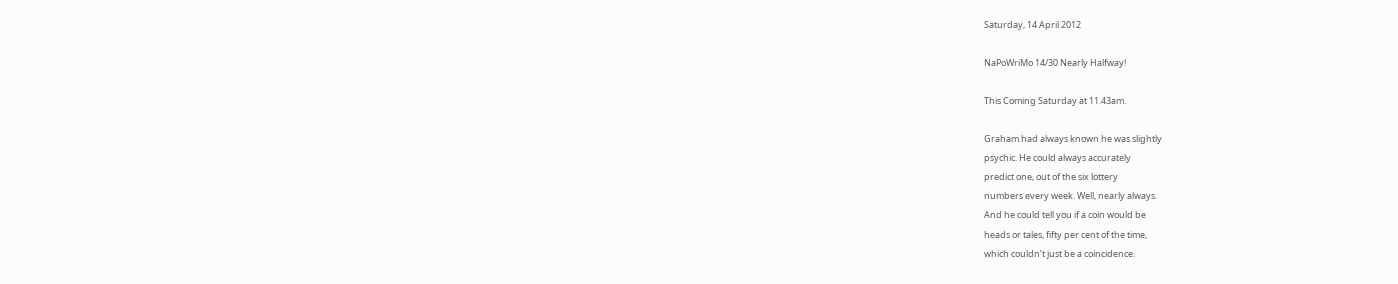Saturday, 14 April 2012

NaPoWriMo 14/30 Nearly Halfway!

This Coming Saturday at 11.43am.

Graham had always known he was slightly
psychic. He could always accurately
predict one, out of the six lottery
numbers every week. Well, nearly always.
And he could tell you if a coin would be
heads or tales, fifty per cent of the time,
which couldn’t just be a coincidence.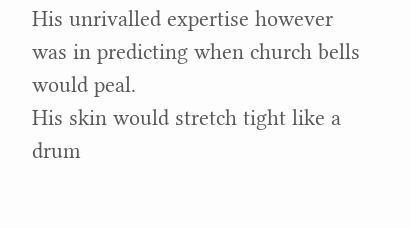His unrivalled expertise however
was in predicting when church bells would peal.
His skin would stretch tight like a drum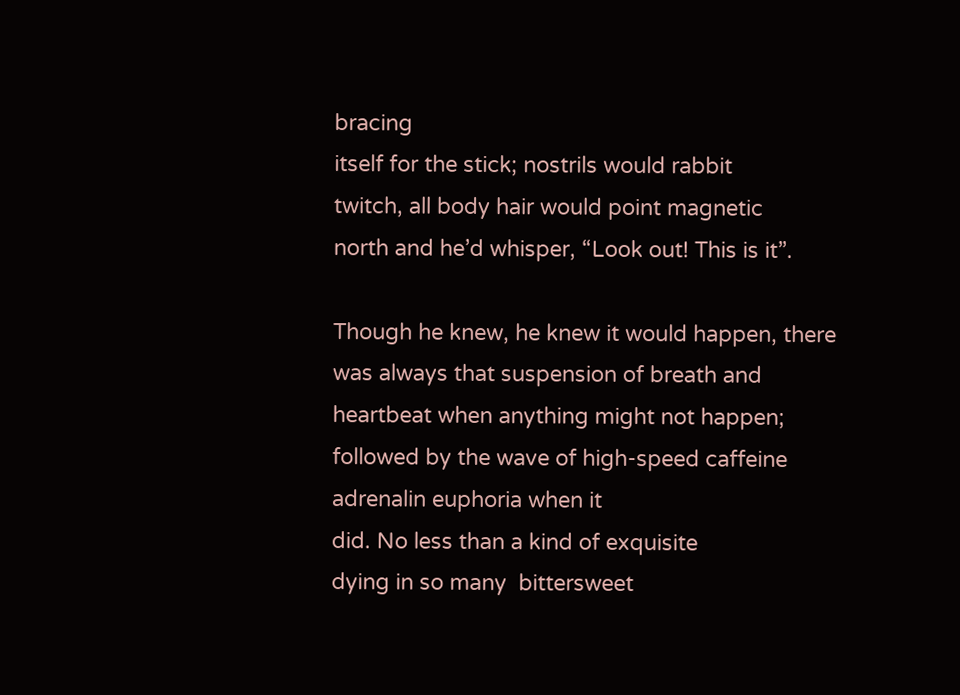bracing
itself for the stick; nostrils would rabbit
twitch, all body hair would point magnetic
north and he’d whisper, “Look out! This is it”.

Though he knew, he knew it would happen, there
was always that suspension of breath and
heartbeat when anything might not happen;
followed by the wave of high-speed caffeine
adrenalin euphoria when it
did. No less than a kind of exquisite
dying in so many  bittersweet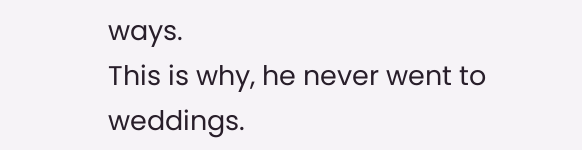ways.
This is why, he never went to weddings.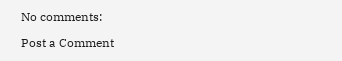No comments:

Post a Comment